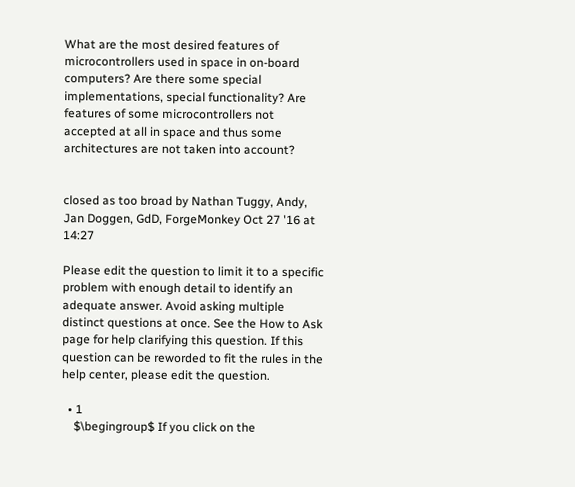What are the most desired features of microcontrollers used in space in on-board computers? Are there some special implementations, special functionality? Are features of some microcontrollers not accepted at all in space and thus some architectures are not taken into account?


closed as too broad by Nathan Tuggy, Andy, Jan Doggen, GdD, ForgeMonkey Oct 27 '16 at 14:27

Please edit the question to limit it to a specific problem with enough detail to identify an adequate answer. Avoid asking multiple distinct questions at once. See the How to Ask page for help clarifying this question. If this question can be reworded to fit the rules in the help center, please edit the question.

  • 1
    $\begingroup$ If you click on the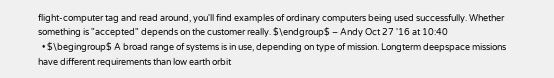flight-computer tag and read around, you'll find examples of ordinary computers being used successfully. Whether something is "accepted" depends on the customer really. $\endgroup$ – Andy Oct 27 '16 at 10:40
  • $\begingroup$ A broad range of systems is in use, depending on type of mission. Longterm deepspace missions have different requirements than low earth orbit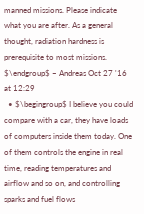manned missions. Please indicate what you are after. As a general thought, radiation hardness is prerequisite to most missions. $\endgroup$ – Andreas Oct 27 '16 at 12:29
  • $\begingroup$ I believe you could compare with a car, they have loads of computers inside them today. One of them controls the engine in real time, reading temperatures and airflow and so on, and controlling sparks and fuel flows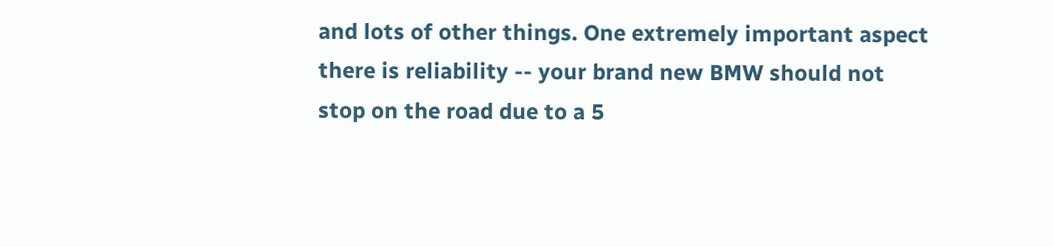and lots of other things. One extremely important aspect there is reliability -- your brand new BMW should not stop on the road due to a 5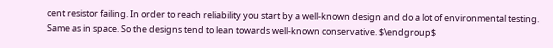cent resistor failing. In order to reach reliability you start by a well-known design and do a lot of environmental testing. Same as in space. So the designs tend to lean towards well-known conservative. $\endgroup$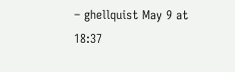– ghellquist May 9 at 18:37